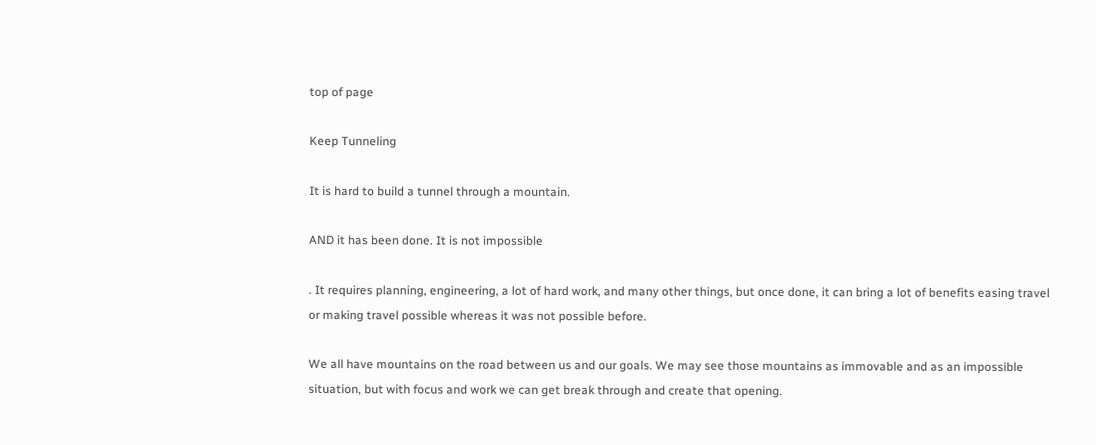top of page

Keep Tunneling

It is hard to build a tunnel through a mountain.

AND it has been done. It is not impossible

. It requires planning, engineering, a lot of hard work, and many other things, but once done, it can bring a lot of benefits easing travel or making travel possible whereas it was not possible before.

We all have mountains on the road between us and our goals. We may see those mountains as immovable and as an impossible situation, but with focus and work we can get break through and create that opening.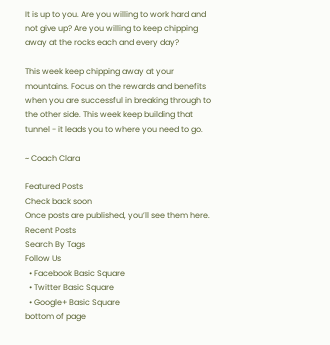It is up to you. Are you willing to work hard and not give up? Are you willing to keep chipping away at the rocks each and every day?

This week keep chipping away at your mountains. Focus on the rewards and benefits when you are successful in breaking through to the other side. This week keep building that tunnel - it leads you to where you need to go.

~ Coach Clara

Featured Posts
Check back soon
Once posts are published, you’ll see them here.
Recent Posts
Search By Tags
Follow Us
  • Facebook Basic Square
  • Twitter Basic Square
  • Google+ Basic Square
bottom of page